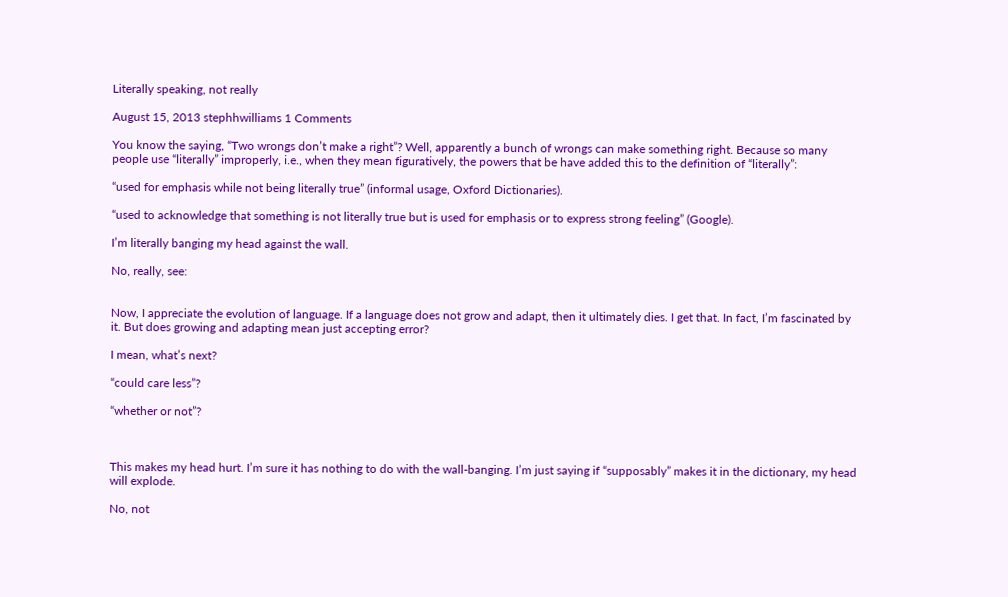Literally speaking, not really

August 15, 2013 stephhwilliams 1 Comments

You know the saying, “Two wrongs don’t make a right”? Well, apparently a bunch of wrongs can make something right. Because so many people use “literally” improperly, i.e., when they mean figuratively, the powers that be have added this to the definition of “literally”:

“used for emphasis while not being literally true” (informal usage, Oxford Dictionaries).

“used to acknowledge that something is not literally true but is used for emphasis or to express strong feeling” (Google).

I’m literally banging my head against the wall.

No, really, see:


Now, I appreciate the evolution of language. If a language does not grow and adapt, then it ultimately dies. I get that. In fact, I’m fascinated by it. But does growing and adapting mean just accepting error?

I mean, what’s next?

“could care less”?

“whether or not”?



This makes my head hurt. I’m sure it has nothing to do with the wall-banging. I’m just saying if “supposably” makes it in the dictionary, my head will explode.

No, not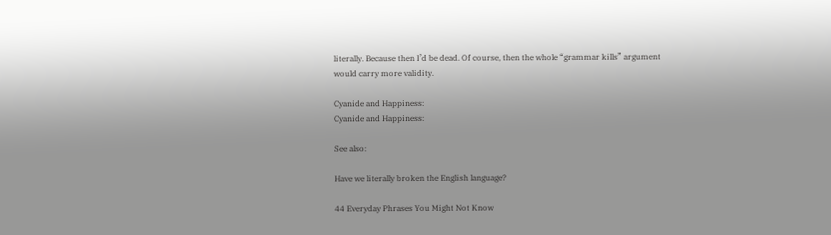literally. Because then I’d be dead. Of course, then the whole “grammar kills” argument would carry more validity.

Cyanide and Happiness:
Cyanide and Happiness:

See also:

Have we literally broken the English language?

44 Everyday Phrases You Might Not Know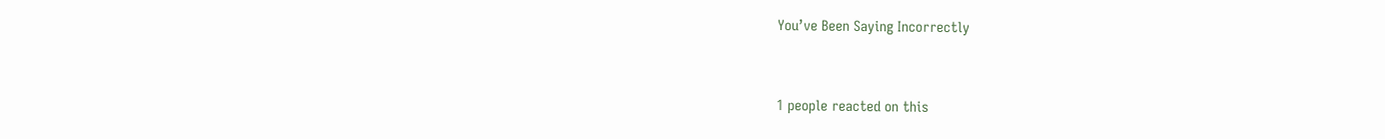You’ve Been Saying Incorrectly


1 people reacted on this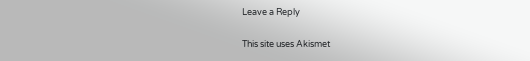Leave a Reply

This site uses Akismet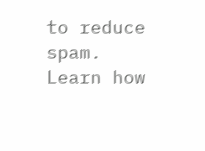to reduce spam. Learn how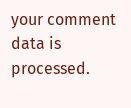your comment data is processed.